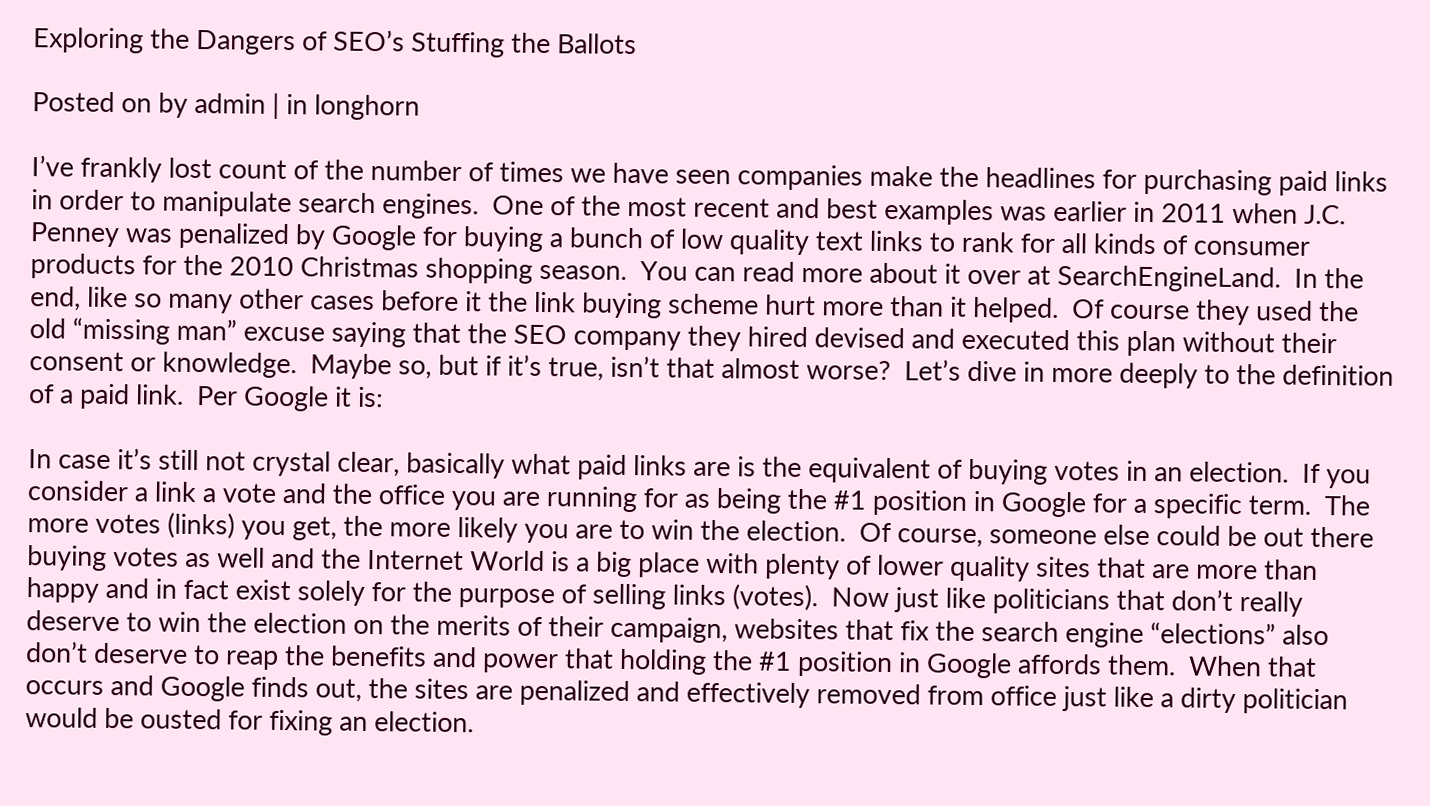Exploring the Dangers of SEO’s Stuffing the Ballots

Posted on by admin | in longhorn

I’ve frankly lost count of the number of times we have seen companies make the headlines for purchasing paid links in order to manipulate search engines.  One of the most recent and best examples was earlier in 2011 when J.C. Penney was penalized by Google for buying a bunch of low quality text links to rank for all kinds of consumer products for the 2010 Christmas shopping season.  You can read more about it over at SearchEngineLand.  In the end, like so many other cases before it the link buying scheme hurt more than it helped.  Of course they used the old “missing man” excuse saying that the SEO company they hired devised and executed this plan without their consent or knowledge.  Maybe so, but if it’s true, isn’t that almost worse?  Let’s dive in more deeply to the definition of a paid link.  Per Google it is:

In case it’s still not crystal clear, basically what paid links are is the equivalent of buying votes in an election.  If you consider a link a vote and the office you are running for as being the #1 position in Google for a specific term.  The more votes (links) you get, the more likely you are to win the election.  Of course, someone else could be out there buying votes as well and the Internet World is a big place with plenty of lower quality sites that are more than happy and in fact exist solely for the purpose of selling links (votes).  Now just like politicians that don’t really deserve to win the election on the merits of their campaign, websites that fix the search engine “elections” also don’t deserve to reap the benefits and power that holding the #1 position in Google affords them.  When that occurs and Google finds out, the sites are penalized and effectively removed from office just like a dirty politician would be ousted for fixing an election.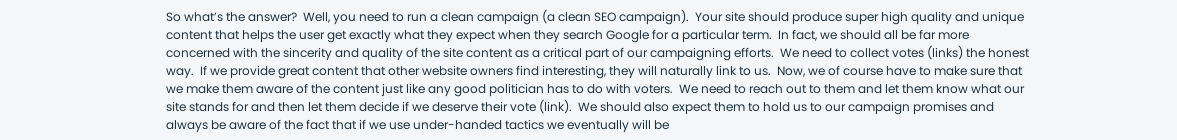So what’s the answer?  Well, you need to run a clean campaign (a clean SEO campaign).  Your site should produce super high quality and unique content that helps the user get exactly what they expect when they search Google for a particular term.  In fact, we should all be far more concerned with the sincerity and quality of the site content as a critical part of our campaigning efforts.  We need to collect votes (links) the honest way.  If we provide great content that other website owners find interesting, they will naturally link to us.  Now, we of course have to make sure that we make them aware of the content just like any good politician has to do with voters.  We need to reach out to them and let them know what our site stands for and then let them decide if we deserve their vote (link).  We should also expect them to hold us to our campaign promises and always be aware of the fact that if we use under-handed tactics we eventually will be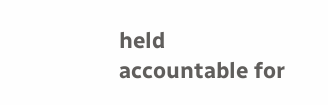held accountable for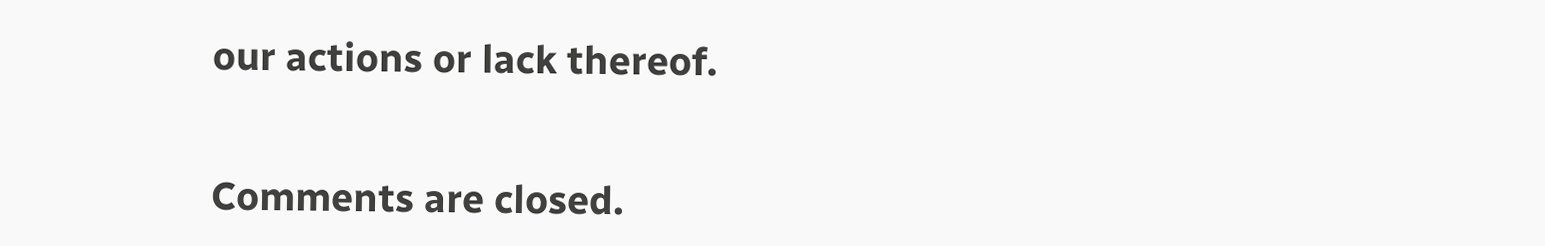our actions or lack thereof.


Comments are closed.